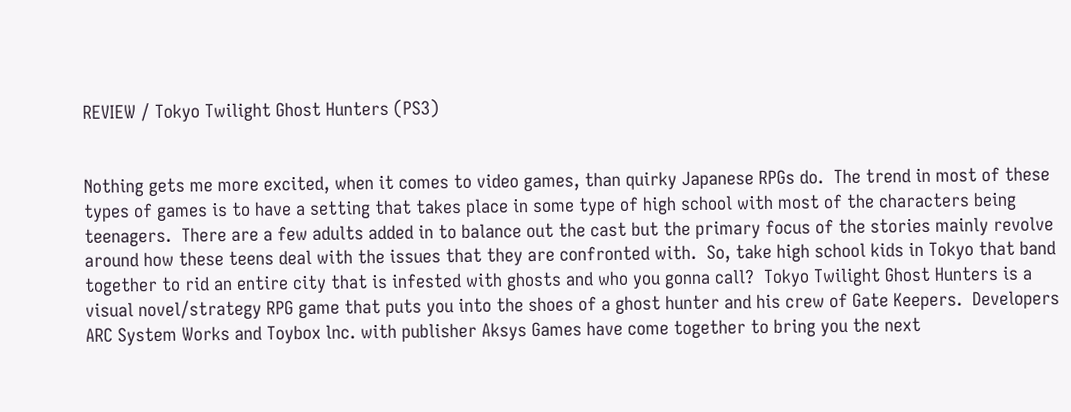REVIEW / Tokyo Twilight Ghost Hunters (PS3)


Nothing gets me more excited, when it comes to video games, than quirky Japanese RPGs do.  The trend in most of these types of games is to have a setting that takes place in some type of high school with most of the characters being teenagers.  There are a few adults added in to balance out the cast but the primary focus of the stories mainly revolve around how these teens deal with the issues that they are confronted with.  So, take high school kids in Tokyo that band together to rid an entire city that is infested with ghosts and who you gonna call?  Tokyo Twilight Ghost Hunters is a visual novel/strategy RPG game that puts you into the shoes of a ghost hunter and his crew of Gate Keepers.  Developers ARC System Works and Toybox lnc. with publisher Aksys Games have come together to bring you the next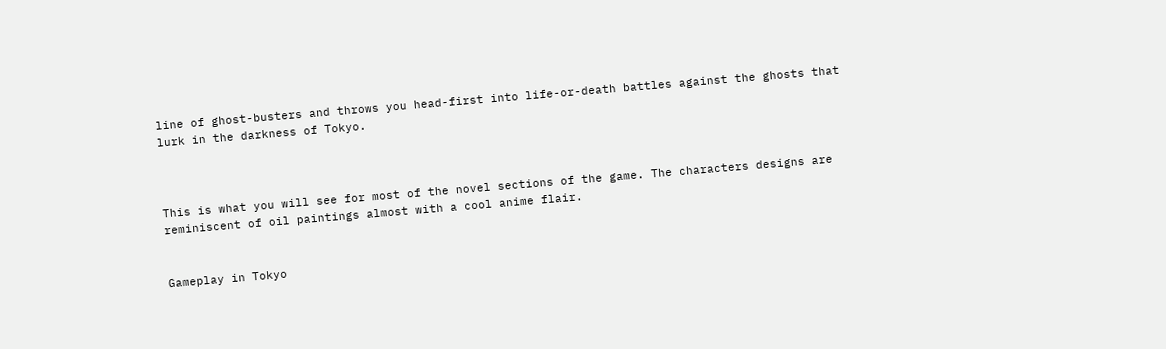line of ghost-busters and throws you head-first into life-or-death battles against the ghosts that lurk in the darkness of Tokyo.



This is what you will see for most of the novel sections of the game. The characters designs are reminiscent of oil paintings almost with a cool anime flair.


Gameplay in Tokyo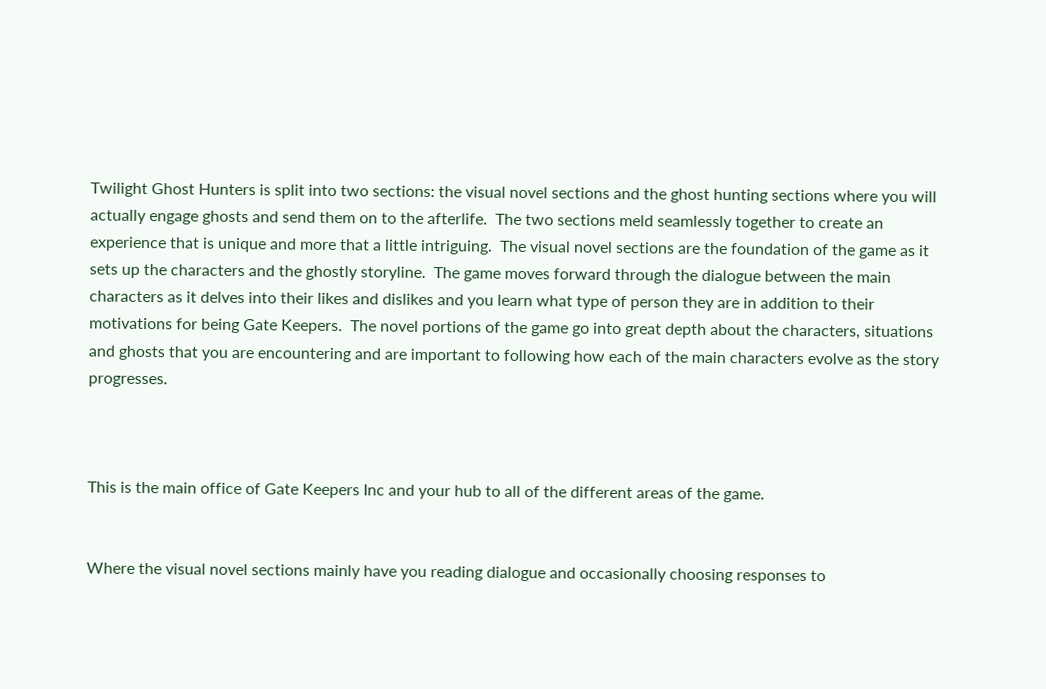Twilight Ghost Hunters is split into two sections: the visual novel sections and the ghost hunting sections where you will actually engage ghosts and send them on to the afterlife.  The two sections meld seamlessly together to create an experience that is unique and more that a little intriguing.  The visual novel sections are the foundation of the game as it sets up the characters and the ghostly storyline.  The game moves forward through the dialogue between the main characters as it delves into their likes and dislikes and you learn what type of person they are in addition to their motivations for being Gate Keepers.  The novel portions of the game go into great depth about the characters, situations and ghosts that you are encountering and are important to following how each of the main characters evolve as the story progresses.



This is the main office of Gate Keepers Inc and your hub to all of the different areas of the game.


Where the visual novel sections mainly have you reading dialogue and occasionally choosing responses to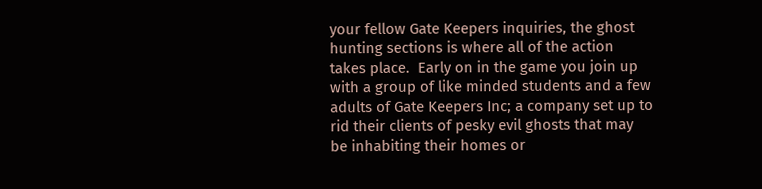your fellow Gate Keepers inquiries, the ghost hunting sections is where all of the action takes place.  Early on in the game you join up with a group of like minded students and a few adults of Gate Keepers Inc; a company set up to rid their clients of pesky evil ghosts that may be inhabiting their homes or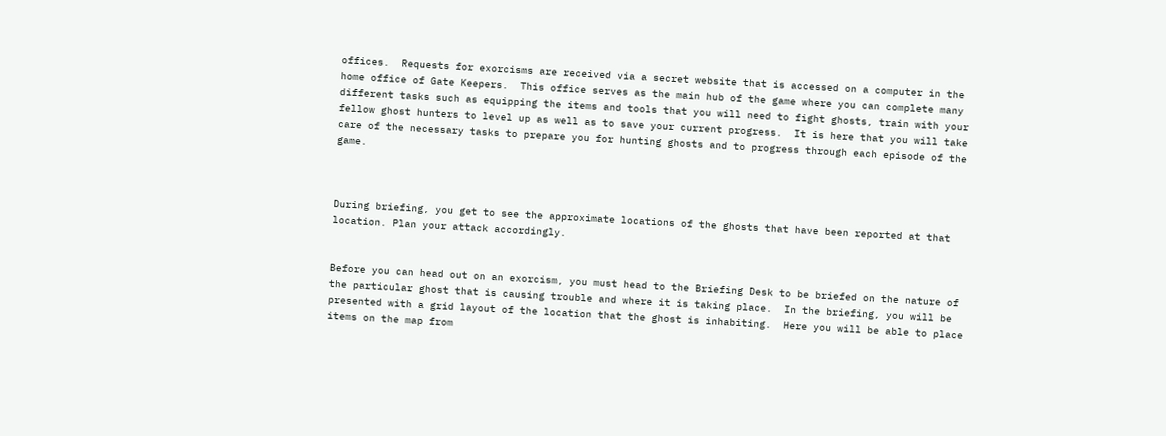offices.  Requests for exorcisms are received via a secret website that is accessed on a computer in the home office of Gate Keepers.  This office serves as the main hub of the game where you can complete many different tasks such as equipping the items and tools that you will need to fight ghosts, train with your fellow ghost hunters to level up as well as to save your current progress.  It is here that you will take care of the necessary tasks to prepare you for hunting ghosts and to progress through each episode of the game.



During briefing, you get to see the approximate locations of the ghosts that have been reported at that location. Plan your attack accordingly.


Before you can head out on an exorcism, you must head to the Briefing Desk to be briefed on the nature of the particular ghost that is causing trouble and where it is taking place.  In the briefing, you will be presented with a grid layout of the location that the ghost is inhabiting.  Here you will be able to place items on the map from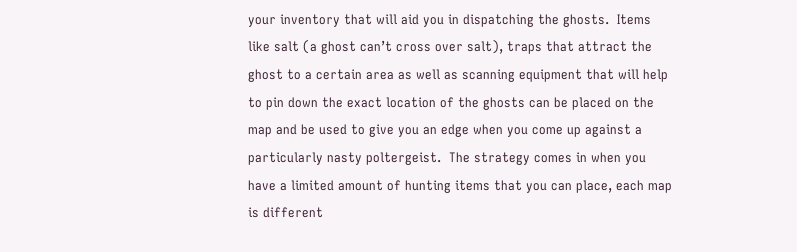your inventory that will aid you in dispatching the ghosts.  Items like salt (a ghost can’t cross over salt), traps that attract the ghost to a certain area as well as scanning equipment that will help to pin down the exact location of the ghosts can be placed on the map and be used to give you an edge when you come up against a particularly nasty poltergeist.  The strategy comes in when you have a limited amount of hunting items that you can place, each map is different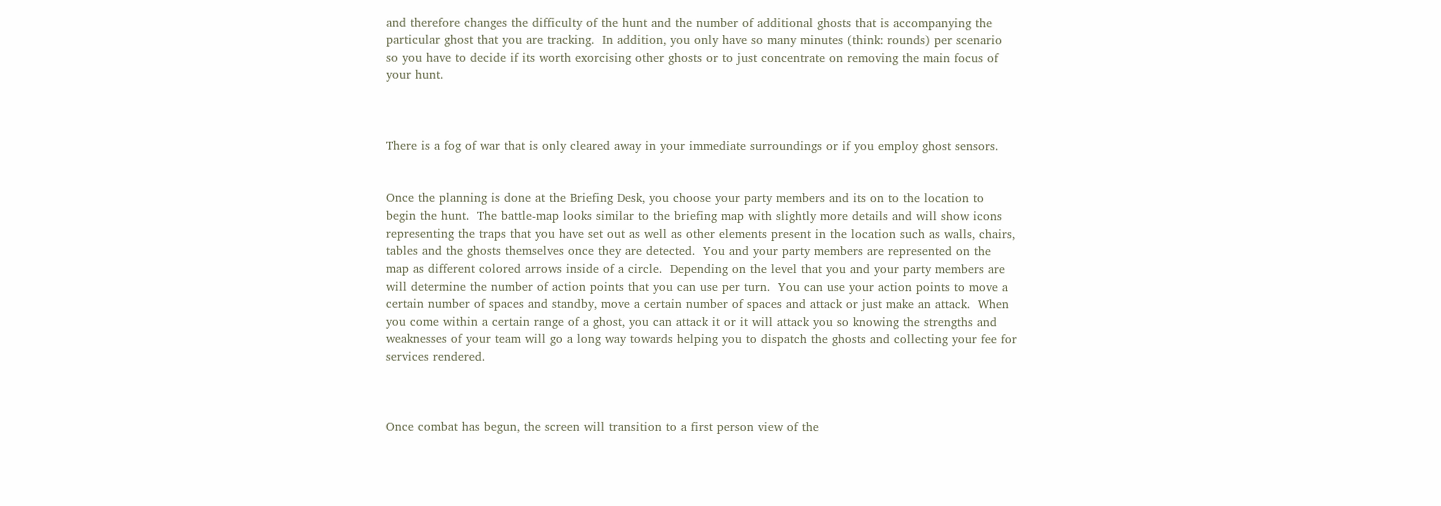and therefore changes the difficulty of the hunt and the number of additional ghosts that is accompanying the particular ghost that you are tracking.  In addition, you only have so many minutes (think: rounds) per scenario so you have to decide if its worth exorcising other ghosts or to just concentrate on removing the main focus of your hunt.



There is a fog of war that is only cleared away in your immediate surroundings or if you employ ghost sensors.


Once the planning is done at the Briefing Desk, you choose your party members and its on to the location to begin the hunt.  The battle-map looks similar to the briefing map with slightly more details and will show icons representing the traps that you have set out as well as other elements present in the location such as walls, chairs, tables and the ghosts themselves once they are detected.  You and your party members are represented on the map as different colored arrows inside of a circle.  Depending on the level that you and your party members are will determine the number of action points that you can use per turn.  You can use your action points to move a certain number of spaces and standby, move a certain number of spaces and attack or just make an attack.  When you come within a certain range of a ghost, you can attack it or it will attack you so knowing the strengths and weaknesses of your team will go a long way towards helping you to dispatch the ghosts and collecting your fee for services rendered.



Once combat has begun, the screen will transition to a first person view of the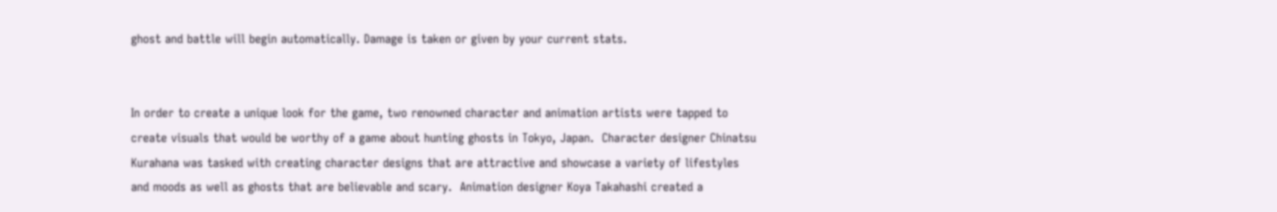ghost and battle will begin automatically. Damage is taken or given by your current stats.


In order to create a unique look for the game, two renowned character and animation artists were tapped to create visuals that would be worthy of a game about hunting ghosts in Tokyo, Japan.  Character designer Chinatsu Kurahana was tasked with creating character designs that are attractive and showcase a variety of lifestyles and moods as well as ghosts that are believable and scary.  Animation designer Koya Takahashi created a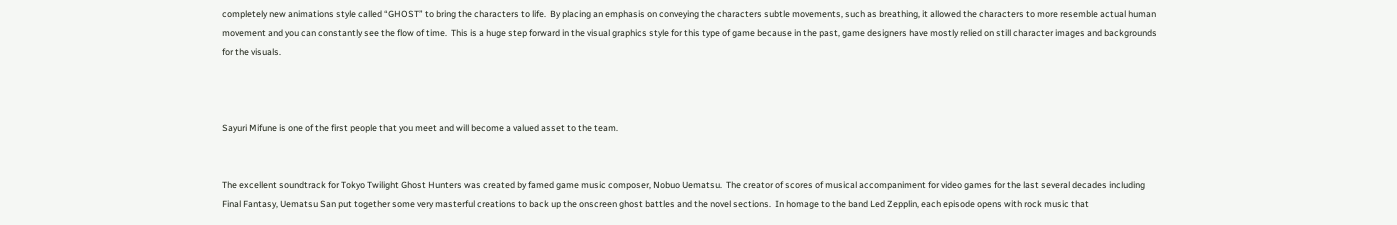completely new animations style called “GHOST” to bring the characters to life.  By placing an emphasis on conveying the characters subtle movements, such as breathing, it allowed the characters to more resemble actual human movement and you can constantly see the flow of time.  This is a huge step forward in the visual graphics style for this type of game because in the past, game designers have mostly relied on still character images and backgrounds for the visuals.



Sayuri Mifune is one of the first people that you meet and will become a valued asset to the team.


The excellent soundtrack for Tokyo Twilight Ghost Hunters was created by famed game music composer, Nobuo Uematsu.  The creator of scores of musical accompaniment for video games for the last several decades including Final Fantasy, Uematsu San put together some very masterful creations to back up the onscreen ghost battles and the novel sections.  In homage to the band Led Zepplin, each episode opens with rock music that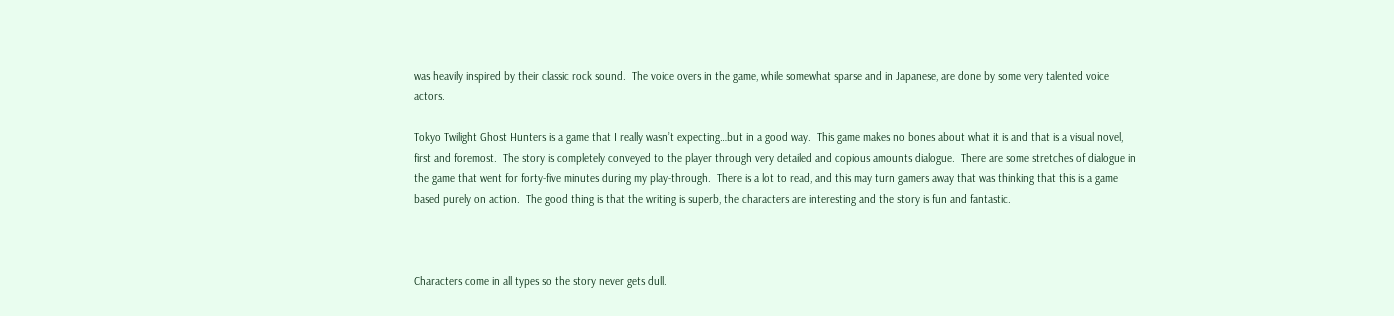was heavily inspired by their classic rock sound.  The voice overs in the game, while somewhat sparse and in Japanese, are done by some very talented voice actors.

Tokyo Twilight Ghost Hunters is a game that I really wasn’t expecting…but in a good way.  This game makes no bones about what it is and that is a visual novel, first and foremost.  The story is completely conveyed to the player through very detailed and copious amounts dialogue.  There are some stretches of dialogue in the game that went for forty-five minutes during my play-through.  There is a lot to read, and this may turn gamers away that was thinking that this is a game based purely on action.  The good thing is that the writing is superb, the characters are interesting and the story is fun and fantastic.



Characters come in all types so the story never gets dull.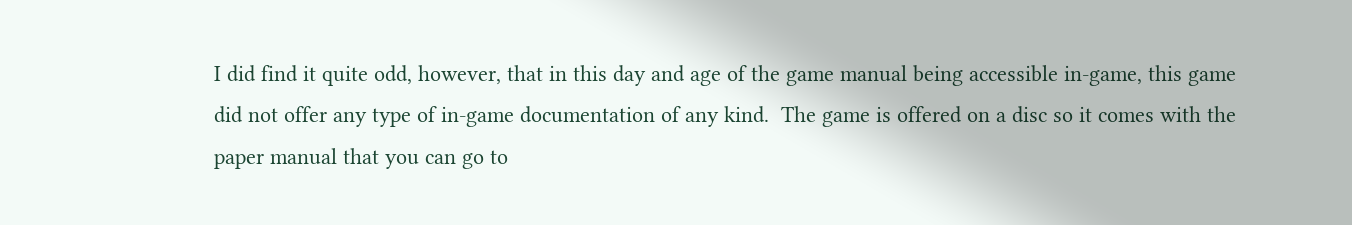I did find it quite odd, however, that in this day and age of the game manual being accessible in-game, this game did not offer any type of in-game documentation of any kind.  The game is offered on a disc so it comes with the paper manual that you can go to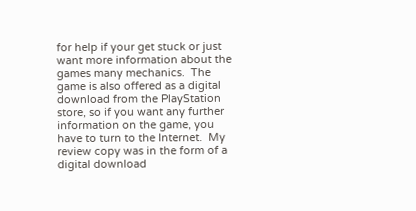for help if your get stuck or just want more information about the games many mechanics.  The game is also offered as a digital download from the PlayStation store, so if you want any further information on the game, you have to turn to the Internet.  My review copy was in the form of a digital download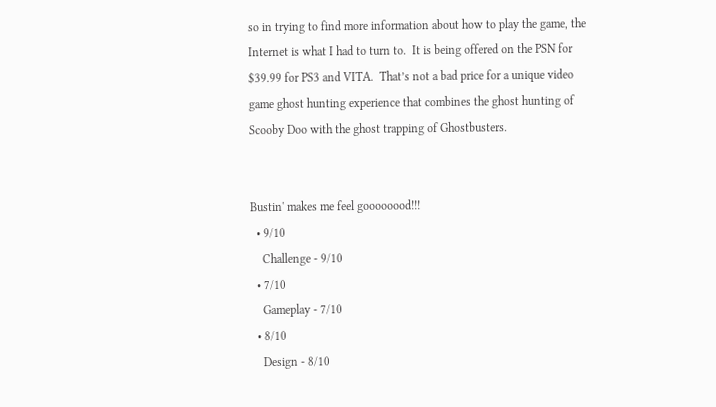so in trying to find more information about how to play the game, the Internet is what I had to turn to.  It is being offered on the PSN for $39.99 for PS3 and VITA.  That’s not a bad price for a unique video game ghost hunting experience that combines the ghost hunting of Scooby Doo with the ghost trapping of Ghostbusters.


Bustin' makes me feel goooooood!!!
  • 9/10
    Challenge - 9/10
  • 7/10
    Gameplay - 7/10
  • 8/10
    Design - 8/10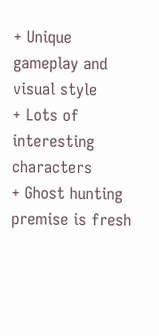+ Unique gameplay and visual style
+ Lots of interesting characters
+ Ghost hunting premise is fresh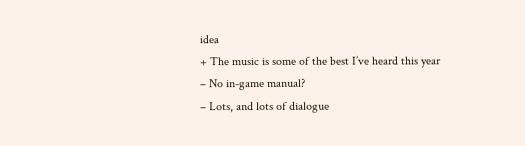idea
+ The music is some of the best I’ve heard this year
– No in-game manual?
– Lots, and lots of dialogue